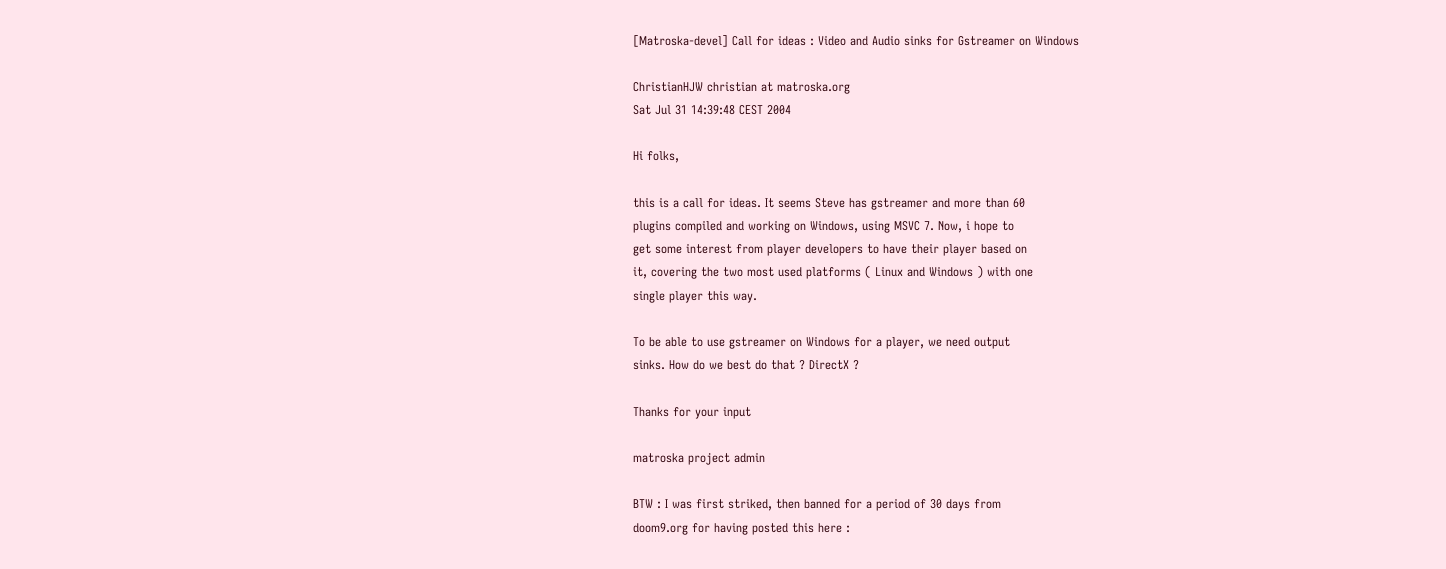[Matroska-devel] Call for ideas : Video and Audio sinks for Gstreamer on Windows

ChristianHJW christian at matroska.org
Sat Jul 31 14:39:48 CEST 2004

Hi folks,

this is a call for ideas. It seems Steve has gstreamer and more than 60
plugins compiled and working on Windows, using MSVC 7. Now, i hope to
get some interest from player developers to have their player based on
it, covering the two most used platforms ( Linux and Windows ) with one
single player this way.

To be able to use gstreamer on Windows for a player, we need output
sinks. How do we best do that ? DirectX ?

Thanks for your input

matroska project admin

BTW : I was first striked, then banned for a period of 30 days from
doom9.org for having posted this here :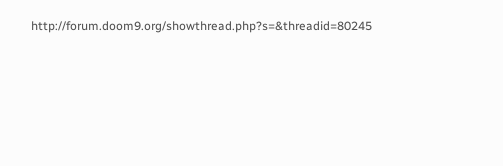http://forum.doom9.org/showthread.php?s=&threadid=80245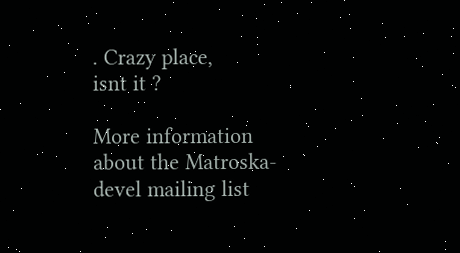. Crazy place,
isnt it ?

More information about the Matroska-devel mailing list